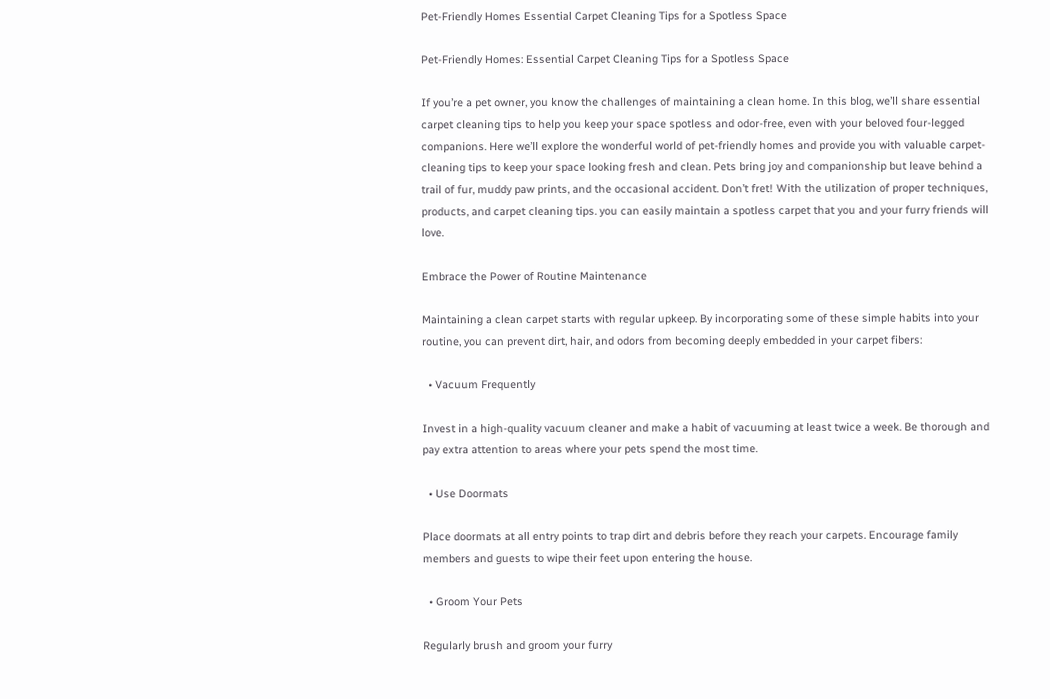Pet-Friendly Homes Essential Carpet Cleaning Tips for a Spotless Space

Pet-Friendly Homes: Essential Carpet Cleaning Tips for a Spotless Space

If you’re a pet owner, you know the challenges of maintaining a clean home. In this blog, we’ll share essential carpet cleaning tips to help you keep your space spotless and odor-free, even with your beloved four-legged companions. Here we’ll explore the wonderful world of pet-friendly homes and provide you with valuable carpet-cleaning tips to keep your space looking fresh and clean. Pets bring joy and companionship but leave behind a trail of fur, muddy paw prints, and the occasional accident. Don’t fret! With the utilization of proper techniques, products, and carpet cleaning tips. you can easily maintain a spotless carpet that you and your furry friends will love.

Embrace the Power of Routine Maintenance

Maintaining a clean carpet starts with regular upkeep. By incorporating some of these simple habits into your routine, you can prevent dirt, hair, and odors from becoming deeply embedded in your carpet fibers:

  • Vacuum Frequently

Invest in a high-quality vacuum cleaner and make a habit of vacuuming at least twice a week. Be thorough and pay extra attention to areas where your pets spend the most time.

  • Use Doormats

Place doormats at all entry points to trap dirt and debris before they reach your carpets. Encourage family members and guests to wipe their feet upon entering the house.

  • Groom Your Pets

Regularly brush and groom your furry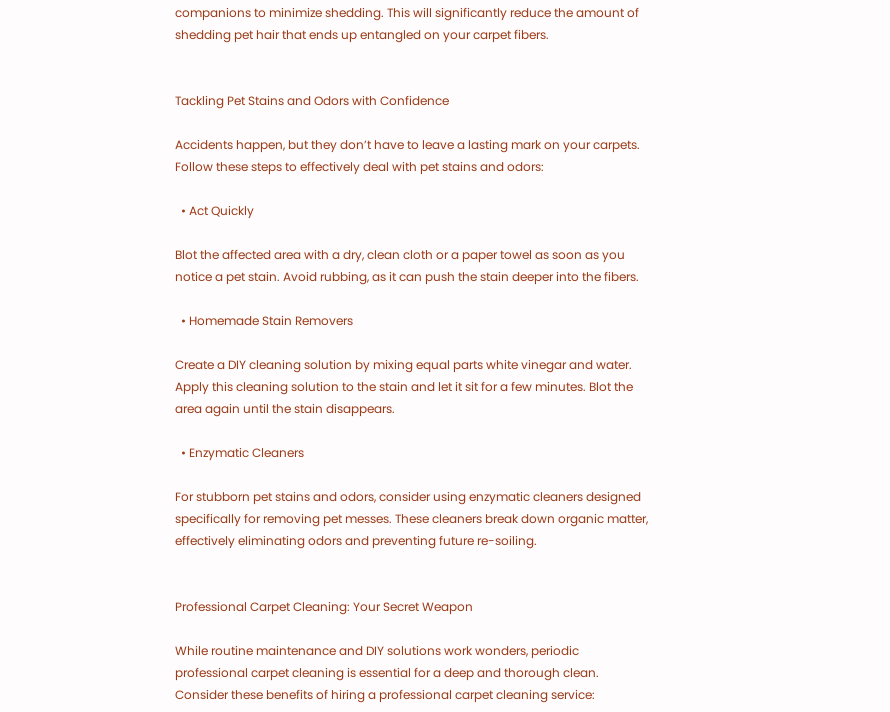companions to minimize shedding. This will significantly reduce the amount of shedding pet hair that ends up entangled on your carpet fibers.


Tackling Pet Stains and Odors with Confidence

Accidents happen, but they don’t have to leave a lasting mark on your carpets. Follow these steps to effectively deal with pet stains and odors:

  • Act Quickly

Blot the affected area with a dry, clean cloth or a paper towel as soon as you notice a pet stain. Avoid rubbing, as it can push the stain deeper into the fibers.

  • Homemade Stain Removers

Create a DIY cleaning solution by mixing equal parts white vinegar and water. Apply this cleaning solution to the stain and let it sit for a few minutes. Blot the area again until the stain disappears.

  • Enzymatic Cleaners

For stubborn pet stains and odors, consider using enzymatic cleaners designed specifically for removing pet messes. These cleaners break down organic matter, effectively eliminating odors and preventing future re-soiling.


Professional Carpet Cleaning: Your Secret Weapon

While routine maintenance and DIY solutions work wonders, periodic professional carpet cleaning is essential for a deep and thorough clean. Consider these benefits of hiring a professional carpet cleaning service: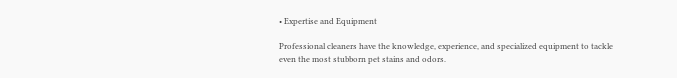• Expertise and Equipment

Professional cleaners have the knowledge, experience, and specialized equipment to tackle even the most stubborn pet stains and odors.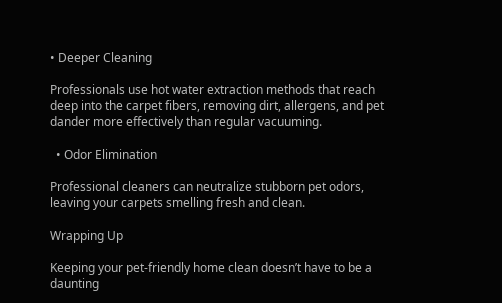• Deeper Cleaning

Professionals use hot water extraction methods that reach deep into the carpet fibers, removing dirt, allergens, and pet dander more effectively than regular vacuuming.

  • Odor Elimination

Professional cleaners can neutralize stubborn pet odors, leaving your carpets smelling fresh and clean.

Wrapping Up

Keeping your pet-friendly home clean doesn’t have to be a daunting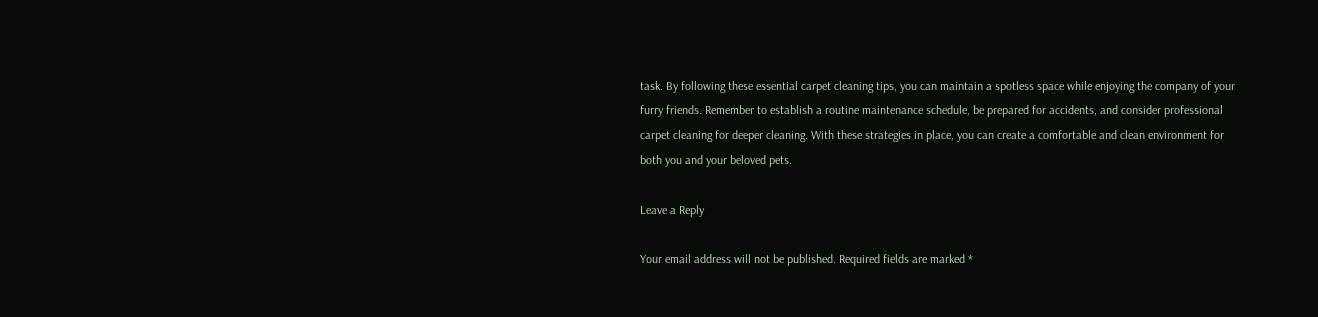task. By following these essential carpet cleaning tips, you can maintain a spotless space while enjoying the company of your furry friends. Remember to establish a routine maintenance schedule, be prepared for accidents, and consider professional carpet cleaning for deeper cleaning. With these strategies in place, you can create a comfortable and clean environment for both you and your beloved pets.

Leave a Reply

Your email address will not be published. Required fields are marked *